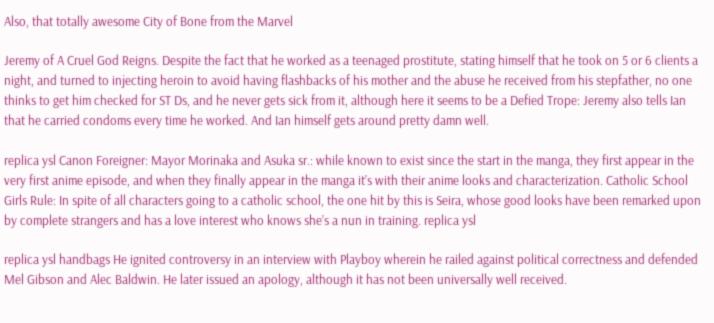Also, that totally awesome City of Bone from the Marvel

Jeremy of A Cruel God Reigns. Despite the fact that he worked as a teenaged prostitute, stating himself that he took on 5 or 6 clients a night, and turned to injecting heroin to avoid having flashbacks of his mother and the abuse he received from his stepfather, no one thinks to get him checked for ST Ds, and he never gets sick from it, although here it seems to be a Defied Trope: Jeremy also tells Ian that he carried condoms every time he worked. And Ian himself gets around pretty damn well.

replica ysl Canon Foreigner: Mayor Morinaka and Asuka sr.: while known to exist since the start in the manga, they first appear in the very first anime episode, and when they finally appear in the manga it’s with their anime looks and characterization. Catholic School Girls Rule: In spite of all characters going to a catholic school, the one hit by this is Seira, whose good looks have been remarked upon by complete strangers and has a love interest who knows she’s a nun in training. replica ysl

replica ysl handbags He ignited controversy in an interview with Playboy wherein he railed against political correctness and defended Mel Gibson and Alec Baldwin. He later issued an apology, although it has not been universally well received.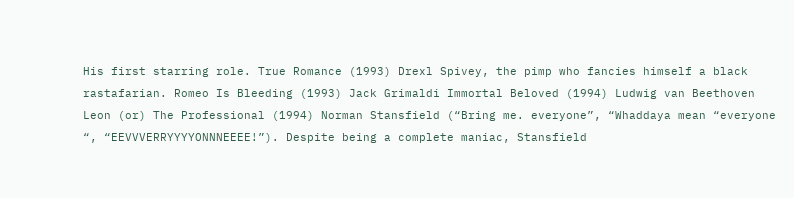His first starring role. True Romance (1993) Drexl Spivey, the pimp who fancies himself a black rastafarian. Romeo Is Bleeding (1993) Jack Grimaldi Immortal Beloved (1994) Ludwig van Beethoven Leon (or) The Professional (1994) Norman Stansfield (“Bring me. everyone”, “Whaddaya mean “everyone “, “EEVVVERRYYYYONNNEEEE!”). Despite being a complete maniac, Stansfield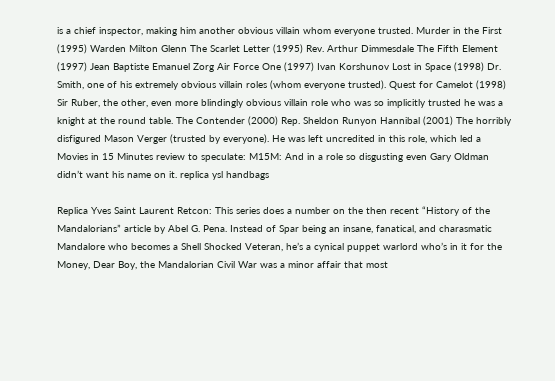is a chief inspector, making him another obvious villain whom everyone trusted. Murder in the First (1995) Warden Milton Glenn The Scarlet Letter (1995) Rev. Arthur Dimmesdale The Fifth Element (1997) Jean Baptiste Emanuel Zorg Air Force One (1997) Ivan Korshunov Lost in Space (1998) Dr. Smith, one of his extremely obvious villain roles (whom everyone trusted). Quest for Camelot (1998) Sir Ruber, the other, even more blindingly obvious villain role who was so implicitly trusted he was a knight at the round table. The Contender (2000) Rep. Sheldon Runyon Hannibal (2001) The horribly disfigured Mason Verger (trusted by everyone). He was left uncredited in this role, which led a Movies in 15 Minutes review to speculate: M15M: And in a role so disgusting even Gary Oldman didn’t want his name on it. replica ysl handbags

Replica Yves Saint Laurent Retcon: This series does a number on the then recent “History of the Mandalorians” article by Abel G. Pena. Instead of Spar being an insane, fanatical, and charasmatic Mandalore who becomes a Shell Shocked Veteran, he’s a cynical puppet warlord who’s in it for the Money, Dear Boy, the Mandalorian Civil War was a minor affair that most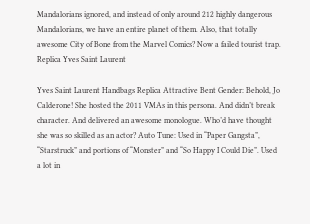Mandalorians ignored, and instead of only around 212 highly dangerous Mandalorians, we have an entire planet of them. Also, that totally awesome City of Bone from the Marvel Comics? Now a failed tourist trap. Replica Yves Saint Laurent

Yves Saint Laurent Handbags Replica Attractive Bent Gender: Behold, Jo Calderone! She hosted the 2011 VMAs in this persona. And didn’t break character. And delivered an awesome monologue. Who’d have thought she was so skilled as an actor? Auto Tune: Used in “Paper Gangsta”, “Starstruck” and portions of “Monster” and “So Happy I Could Die”. Used a lot in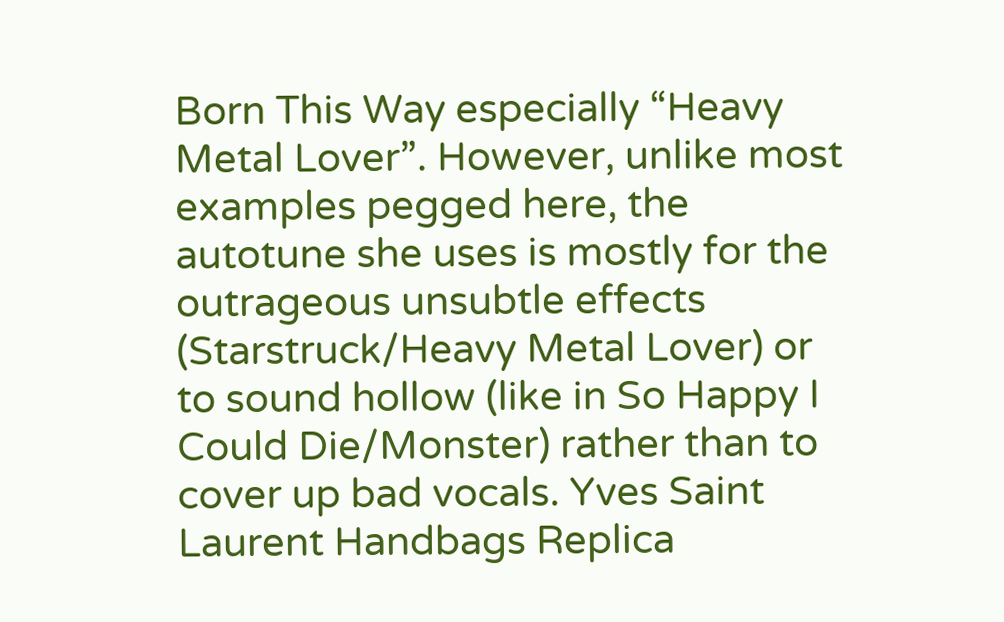Born This Way especially “Heavy Metal Lover”. However, unlike most examples pegged here, the autotune she uses is mostly for the outrageous unsubtle effects (Starstruck/Heavy Metal Lover) or to sound hollow (like in So Happy I Could Die/Monster) rather than to cover up bad vocals. Yves Saint Laurent Handbags Replica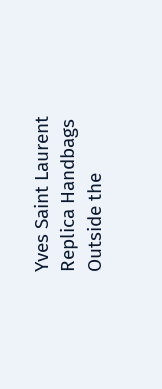Yves Saint Laurent Replica Handbags Outside the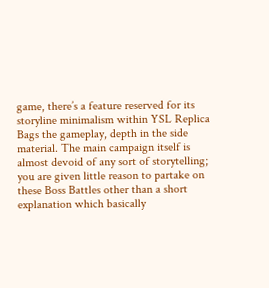game, there’s a feature reserved for its storyline minimalism within YSL Replica Bags the gameplay, depth in the side material. The main campaign itself is almost devoid of any sort of storytelling; you are given little reason to partake on these Boss Battles other than a short explanation which basically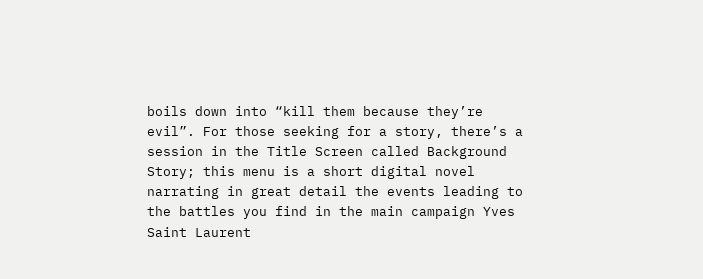boils down into “kill them because they’re evil”. For those seeking for a story, there’s a session in the Title Screen called Background Story; this menu is a short digital novel narrating in great detail the events leading to the battles you find in the main campaign Yves Saint Laurent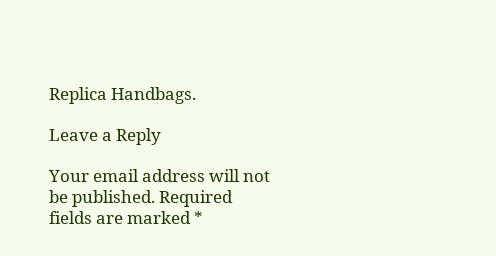Replica Handbags.

Leave a Reply

Your email address will not be published. Required fields are marked *